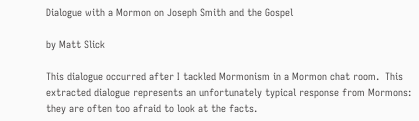Dialogue with a Mormon on Joseph Smith and the Gospel

by Matt Slick

This dialogue occurred after I tackled Mormonism in a Mormon chat room.  This extracted dialogue represents an unfortunately typical response from Mormons:  they are often too afraid to look at the facts.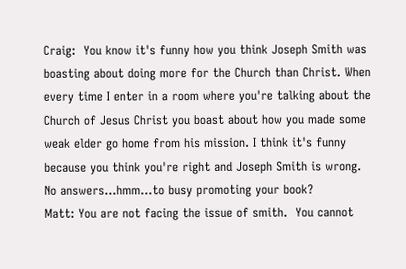Craig:  You know it's funny how you think Joseph Smith was boasting about doing more for the Church than Christ. When every time I enter in a room where you're talking about the Church of Jesus Christ you boast about how you made some weak elder go home from his mission. I think it's funny because you think you're right and Joseph Smith is wrong.  No answers...hmm...to busy promoting your book?
Matt: You are not facing the issue of smith.  You cannot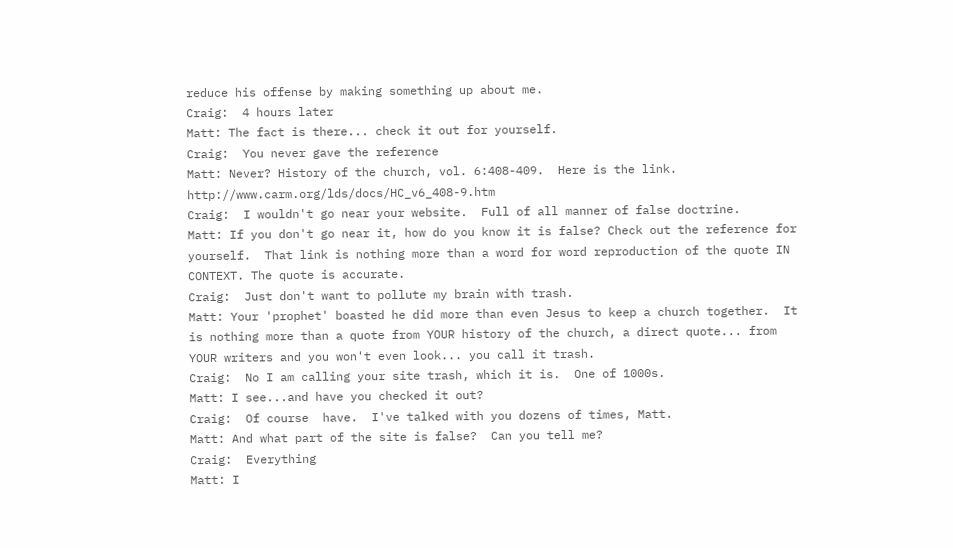reduce his offense by making something up about me.
Craig:  4 hours later
Matt: The fact is there... check it out for yourself.
Craig:  You never gave the reference
Matt: Never? History of the church, vol. 6:408-409.  Here is the link. http://www.carm.org/lds/docs/HC_v6_408-9.htm
Craig:  I wouldn't go near your website.  Full of all manner of false doctrine.
Matt: If you don't go near it, how do you know it is false? Check out the reference for yourself.  That link is nothing more than a word for word reproduction of the quote IN CONTEXT. The quote is accurate.
Craig:  Just don't want to pollute my brain with trash.
Matt: Your 'prophet' boasted he did more than even Jesus to keep a church together.  It is nothing more than a quote from YOUR history of the church, a direct quote... from YOUR writers and you won't even look... you call it trash.
Craig:  No I am calling your site trash, which it is.  One of 1000s.
Matt: I see...and have you checked it out?
Craig:  Of course  have.  I've talked with you dozens of times, Matt.
Matt: And what part of the site is false?  Can you tell me?
Craig:  Everything
Matt: I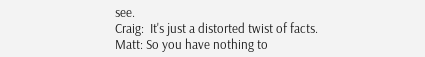see.
Craig:  It's just a distorted twist of facts.
Matt: So you have nothing to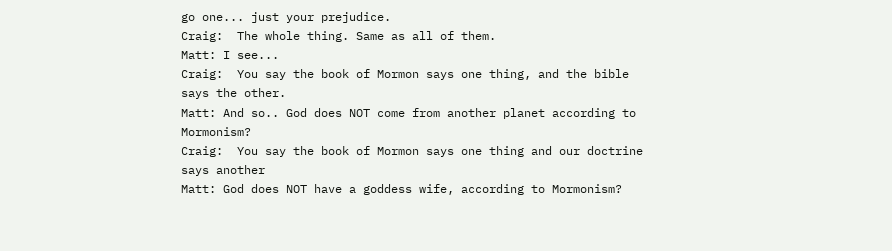go one... just your prejudice.
Craig:  The whole thing. Same as all of them.
Matt: I see...
Craig:  You say the book of Mormon says one thing, and the bible says the other.
Matt: And so.. God does NOT come from another planet according to Mormonism?
Craig:  You say the book of Mormon says one thing and our doctrine says another
Matt: God does NOT have a goddess wife, according to Mormonism?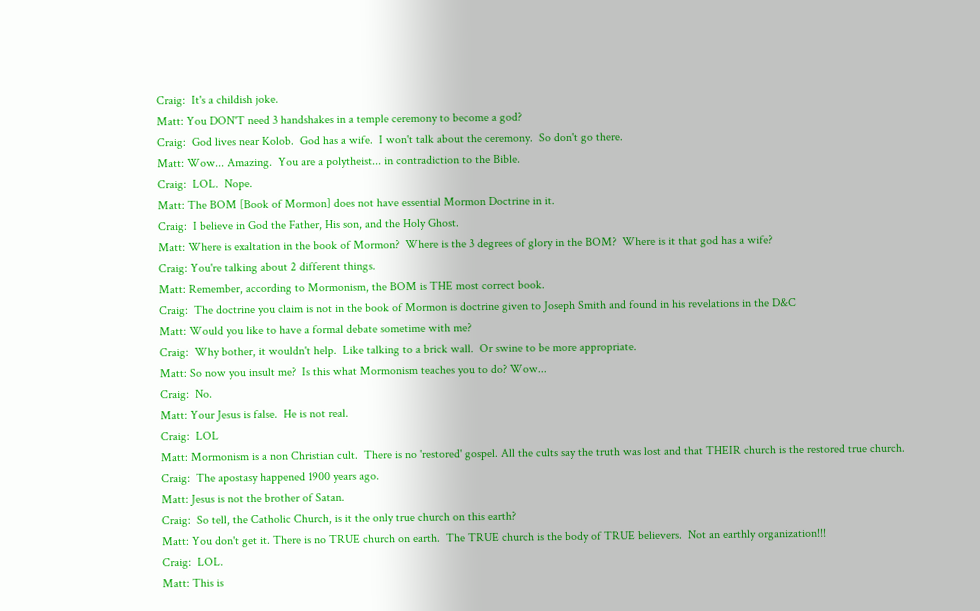Craig:  It's a childish joke.
Matt: You DON'T need 3 handshakes in a temple ceremony to become a god?
Craig:  God lives near Kolob.  God has a wife.  I won't talk about the ceremony.  So don't go there.
Matt: Wow... Amazing.  You are a polytheist... in contradiction to the Bible.
Craig:  LOL.  Nope.
Matt: The BOM [Book of Mormon] does not have essential Mormon Doctrine in it.
Craig:  I believe in God the Father, His son, and the Holy Ghost.
Matt: Where is exaltation in the book of Mormon?  Where is the 3 degrees of glory in the BOM?  Where is it that god has a wife?
Craig: You're talking about 2 different things.
Matt: Remember, according to Mormonism, the BOM is THE most correct book.
Craig:  The doctrine you claim is not in the book of Mormon is doctrine given to Joseph Smith and found in his revelations in the D&C
Matt: Would you like to have a formal debate sometime with me?
Craig:  Why bother, it wouldn't help.  Like talking to a brick wall.  Or swine to be more appropriate.
Matt: So now you insult me?  Is this what Mormonism teaches you to do? Wow...
Craig:  No.
Matt: Your Jesus is false.  He is not real.
Craig:  LOL
Matt: Mormonism is a non Christian cult.  There is no 'restored' gospel. All the cults say the truth was lost and that THEIR church is the restored true church.
Craig:  The apostasy happened 1900 years ago.
Matt: Jesus is not the brother of Satan.
Craig:  So tell, the Catholic Church, is it the only true church on this earth?
Matt: You don't get it. There is no TRUE church on earth.  The TRUE church is the body of TRUE believers.  Not an earthly organization!!!
Craig:  LOL.
Matt: This is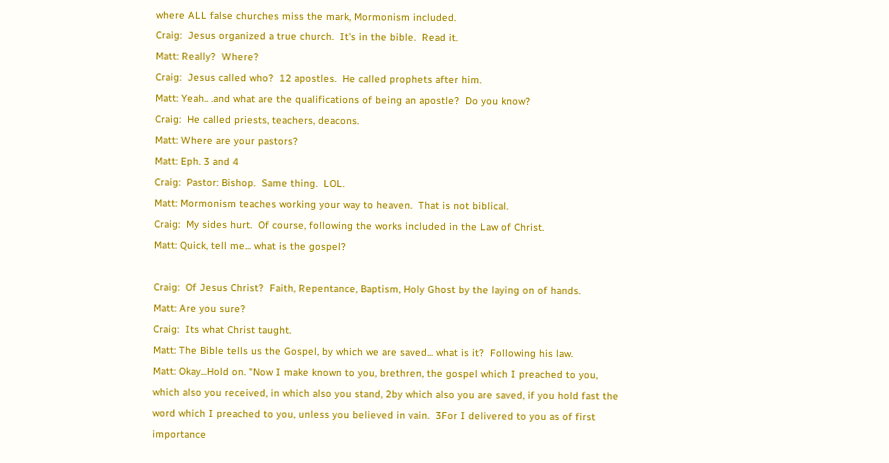where ALL false churches miss the mark, Mormonism included.
Craig:  Jesus organized a true church.  It's in the bible.  Read it.
Matt: Really?  Where?
Craig:  Jesus called who?  12 apostles.  He called prophets after him.
Matt: Yeah.. .and what are the qualifications of being an apostle?  Do you know?
Craig:  He called priests, teachers, deacons.
Matt: Where are your pastors?
Matt: Eph. 3 and 4
Craig:  Pastor: Bishop.  Same thing.  LOL.
Matt: Mormonism teaches working your way to heaven.  That is not biblical.
Craig:  My sides hurt.  Of course, following the works included in the Law of Christ.
Matt: Quick, tell me... what is the gospel?

Craig:  Of Jesus Christ?  Faith, Repentance, Baptism, Holy Ghost by the laying on of hands.
Matt: Are you sure?
Craig:  Its what Christ taught.
Matt: The Bible tells us the Gospel, by which we are saved... what is it?  Following his law.
Matt: Okay...Hold on. "Now I make known to you, brethren, the gospel which I preached to you, which also you received, in which also you stand, 2by which also you are saved, if you hold fast the word which I preached to you, unless you believed in vain.  3For I delivered to you as of first importance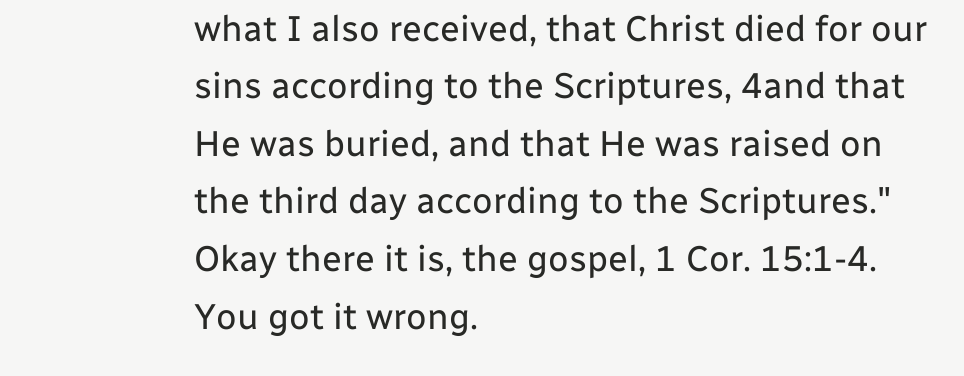what I also received, that Christ died for our sins according to the Scriptures, 4and that He was buried, and that He was raised on the third day according to the Scriptures."  Okay there it is, the gospel, 1 Cor. 15:1-4. You got it wrong.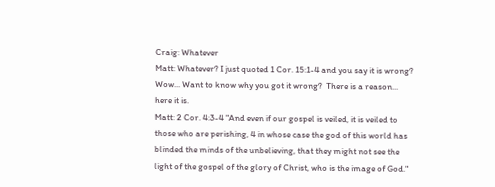Craig: Whatever
Matt: Whatever? I just quoted 1 Cor. 15:1-4 and you say it is wrong? Wow... Want to know why you got it wrong?  There is a reason... here it is.
Matt: 2 Cor. 4:3-4 "And even if our gospel is veiled, it is veiled to those who are perishing, 4 in whose case the god of this world has blinded the minds of the unbelieving, that they might not see the light of the gospel of the glory of Christ, who is the image of God."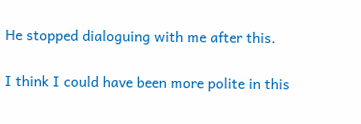He stopped dialoguing with me after this.

I think I could have been more polite in this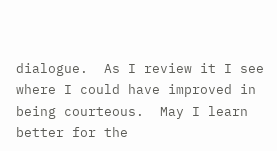dialogue.  As I review it I see where I could have improved in being courteous.  May I learn better for the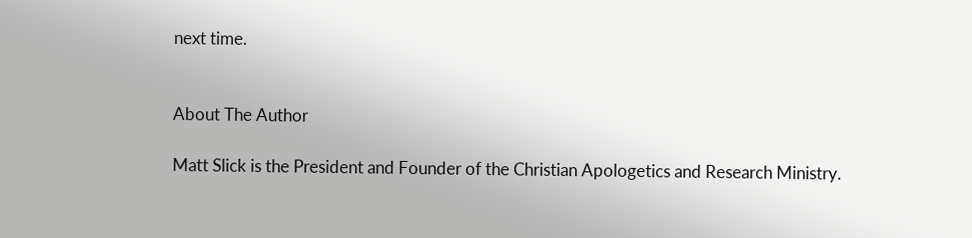next time.


About The Author

Matt Slick is the President and Founder of the Christian Apologetics and Research Ministry.